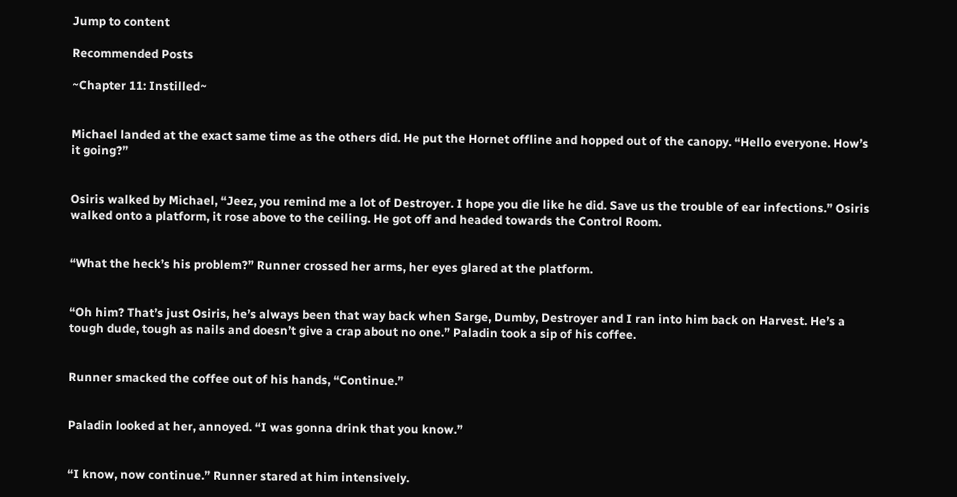Jump to content

Recommended Posts

~Chapter 11: Instilled~


Michael landed at the exact same time as the others did. He put the Hornet offline and hopped out of the canopy. “Hello everyone. How’s it going?”


Osiris walked by Michael, “Jeez, you remind me a lot of Destroyer. I hope you die like he did. Save us the trouble of ear infections.” Osiris walked onto a platform, it rose above to the ceiling. He got off and headed towards the Control Room.


“What the heck’s his problem?” Runner crossed her arms, her eyes glared at the platform.


“Oh him? That’s just Osiris, he’s always been that way back when Sarge, Dumby, Destroyer and I ran into him back on Harvest. He’s a tough dude, tough as nails and doesn’t give a crap about no one.” Paladin took a sip of his coffee.


Runner smacked the coffee out of his hands, “Continue.”


Paladin looked at her, annoyed. “I was gonna drink that you know.”


“I know, now continue.” Runner stared at him intensively.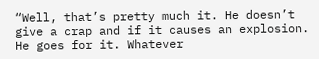“Well, that’s pretty much it. He doesn’t give a crap and if it causes an explosion. He goes for it. Whatever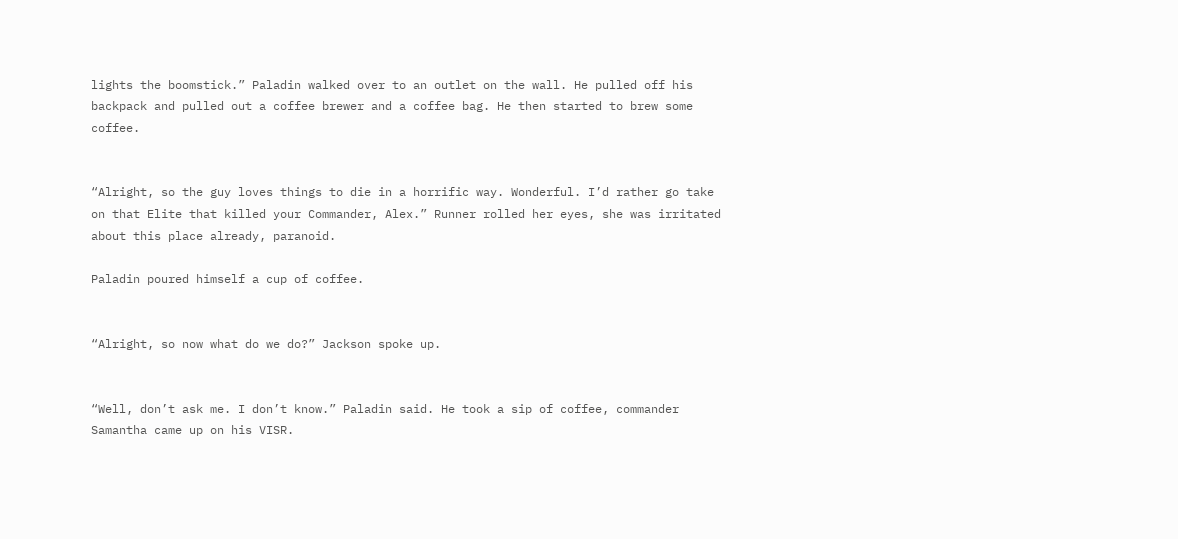lights the boomstick.” Paladin walked over to an outlet on the wall. He pulled off his backpack and pulled out a coffee brewer and a coffee bag. He then started to brew some coffee.


“Alright, so the guy loves things to die in a horrific way. Wonderful. I’d rather go take on that Elite that killed your Commander, Alex.” Runner rolled her eyes, she was irritated about this place already, paranoid.

Paladin poured himself a cup of coffee.


“Alright, so now what do we do?” Jackson spoke up.


“Well, don’t ask me. I don’t know.” Paladin said. He took a sip of coffee, commander Samantha came up on his VISR.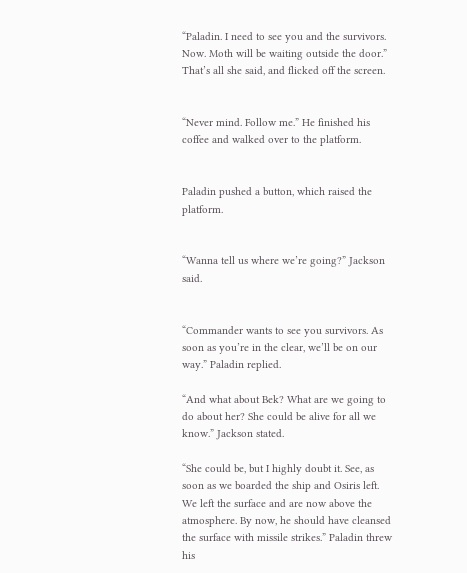“Paladin. I need to see you and the survivors. Now. Moth will be waiting outside the door.” That’s all she said, and flicked off the screen.


“Never mind. Follow me.” He finished his coffee and walked over to the platform.


Paladin pushed a button, which raised the platform.


“Wanna tell us where we’re going?” Jackson said.


“Commander wants to see you survivors. As soon as you’re in the clear, we’ll be on our way.” Paladin replied.

“And what about Bek? What are we going to do about her? She could be alive for all we know.” Jackson stated.

“She could be, but I highly doubt it. See, as soon as we boarded the ship and Osiris left. We left the surface and are now above the atmosphere. By now, he should have cleansed the surface with missile strikes.” Paladin threw his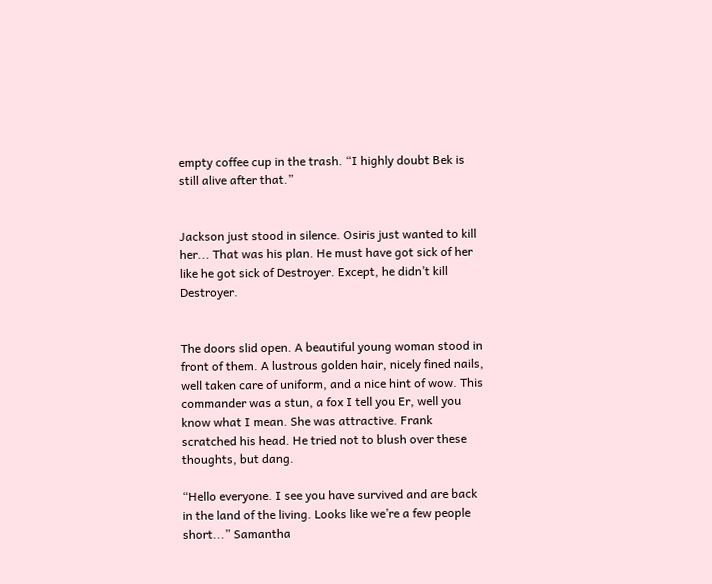empty coffee cup in the trash. “I highly doubt Bek is still alive after that.”


Jackson just stood in silence. Osiris just wanted to kill her... That was his plan. He must have got sick of her like he got sick of Destroyer. Except, he didn’t kill Destroyer.


The doors slid open. A beautiful young woman stood in front of them. A lustrous golden hair, nicely fined nails, well taken care of uniform, and a nice hint of wow. This commander was a stun, a fox I tell you Er, well you know what I mean. She was attractive. Frank scratched his head. He tried not to blush over these thoughts, but dang.

“Hello everyone. I see you have survived and are back in the land of the living. Looks like we’re a few people short...” Samantha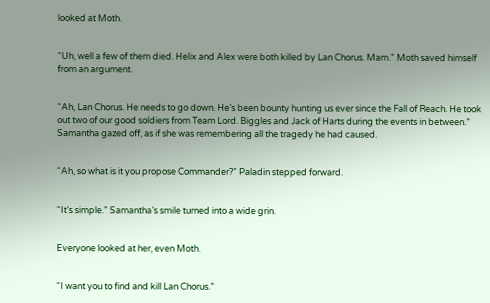looked at Moth.


“Uh, well a few of them died. Helix and Alex were both killed by Lan Chorus. Mam.” Moth saved himself from an argument.


“Ah, Lan Chorus. He needs to go down. He’s been bounty hunting us ever since the Fall of Reach. He took out two of our good soldiers from Team Lord. Biggles and Jack of Harts during the events in between.” Samantha gazed off, as if she was remembering all the tragedy he had caused.


“Ah, so what is it you propose Commander?” Paladin stepped forward.


“It’s simple.” Samantha’s smile turned into a wide grin.


Everyone looked at her, even Moth.


“I want you to find and kill Lan Chorus.”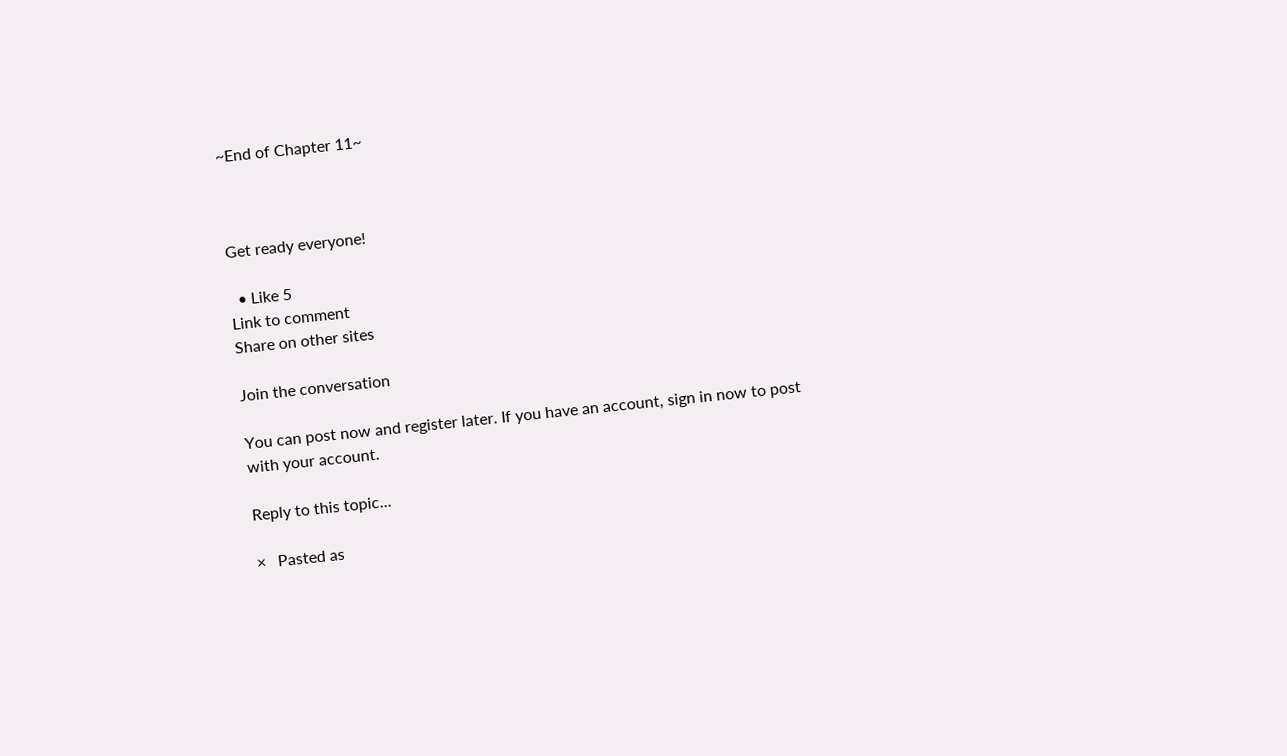~End of Chapter 11~



Get ready everyone!

  • Like 5
Link to comment
Share on other sites

Join the conversation

You can post now and register later. If you have an account, sign in now to post with your account.

Reply to this topic...

×   Pasted as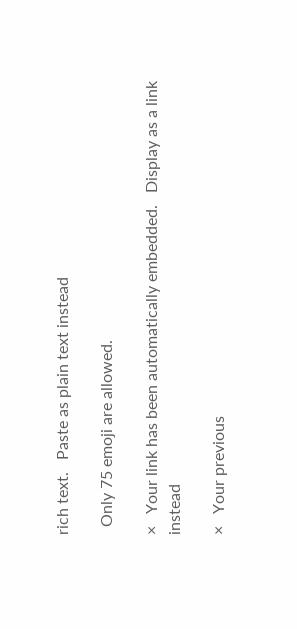rich text.   Paste as plain text instead

  Only 75 emoji are allowed.

×   Your link has been automatically embedded.   Display as a link instead

×   Your previous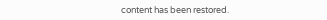content has been restored.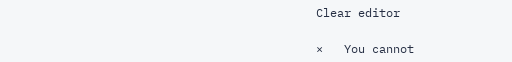Clear editor

×   You cannot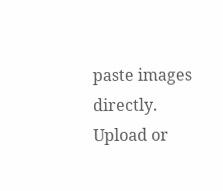paste images directly. Upload or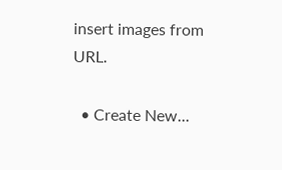insert images from URL.

  • Create New...